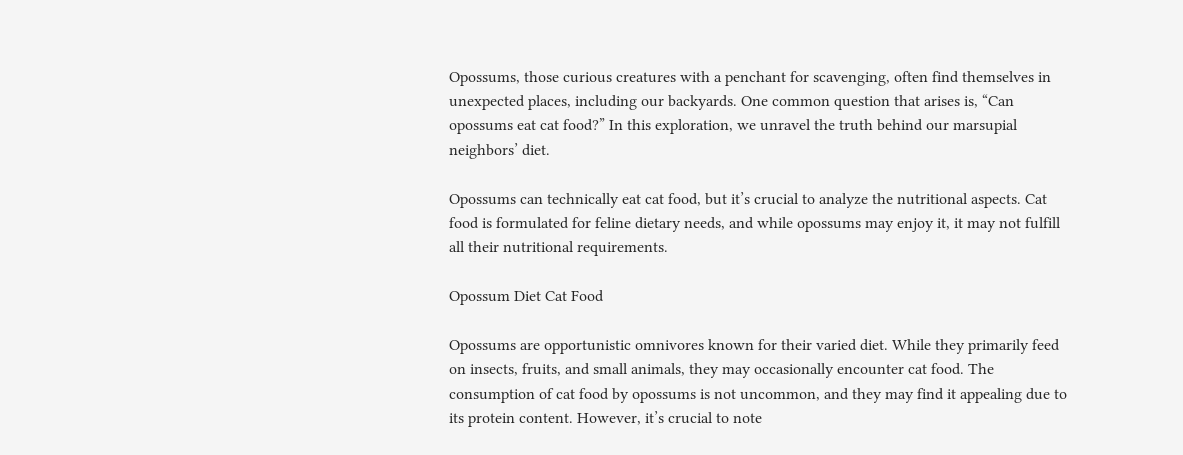Opossums, those curious creatures with a penchant for scavenging, often find themselves in unexpected places, including our backyards. One common question that arises is, “Can opossums eat cat food?” In this exploration, we unravel the truth behind our marsupial neighbors’ diet.

Opossums can technically eat cat food, but it’s crucial to analyze the nutritional aspects. Cat food is formulated for feline dietary needs, and while opossums may enjoy it, it may not fulfill all their nutritional requirements.

Opossum Diet Cat Food

Opossums are opportunistic omnivores known for their varied diet. While they primarily feed on insects, fruits, and small animals, they may occasionally encounter cat food. The consumption of cat food by opossums is not uncommon, and they may find it appealing due to its protein content. However, it’s crucial to note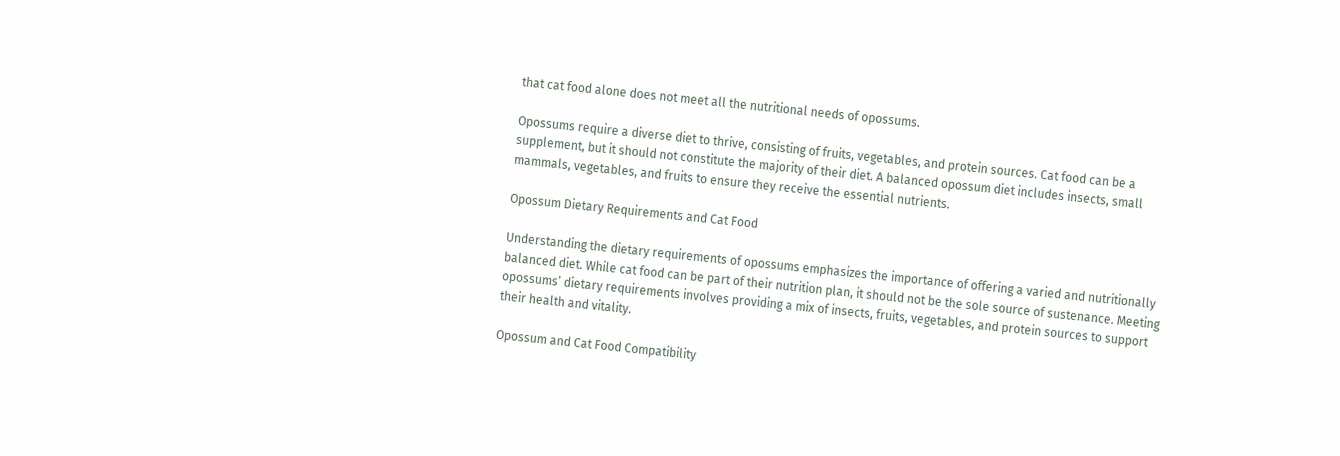that cat food alone does not meet all the nutritional needs of opossums.

Opossums require a diverse diet to thrive, consisting of fruits, vegetables, and protein sources. Cat food can be a supplement, but it should not constitute the majority of their diet. A balanced opossum diet includes insects, small mammals, vegetables, and fruits to ensure they receive the essential nutrients.

Opossum Dietary Requirements and Cat Food

Understanding the dietary requirements of opossums emphasizes the importance of offering a varied and nutritionally balanced diet. While cat food can be part of their nutrition plan, it should not be the sole source of sustenance. Meeting opossums’ dietary requirements involves providing a mix of insects, fruits, vegetables, and protein sources to support their health and vitality.

Opossum and Cat Food Compatibility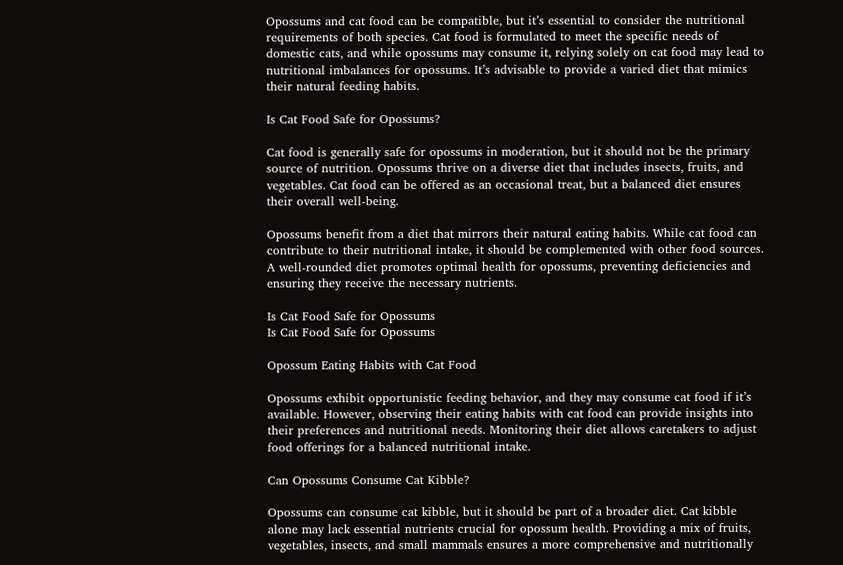Opossums and cat food can be compatible, but it’s essential to consider the nutritional requirements of both species. Cat food is formulated to meet the specific needs of domestic cats, and while opossums may consume it, relying solely on cat food may lead to nutritional imbalances for opossums. It’s advisable to provide a varied diet that mimics their natural feeding habits.

Is Cat Food Safe for Opossums?

Cat food is generally safe for opossums in moderation, but it should not be the primary source of nutrition. Opossums thrive on a diverse diet that includes insects, fruits, and vegetables. Cat food can be offered as an occasional treat, but a balanced diet ensures their overall well-being.

Opossums benefit from a diet that mirrors their natural eating habits. While cat food can contribute to their nutritional intake, it should be complemented with other food sources. A well-rounded diet promotes optimal health for opossums, preventing deficiencies and ensuring they receive the necessary nutrients.

Is Cat Food Safe for Opossums
Is Cat Food Safe for Opossums

Opossum Eating Habits with Cat Food

Opossums exhibit opportunistic feeding behavior, and they may consume cat food if it’s available. However, observing their eating habits with cat food can provide insights into their preferences and nutritional needs. Monitoring their diet allows caretakers to adjust food offerings for a balanced nutritional intake.

Can Opossums Consume Cat Kibble?

Opossums can consume cat kibble, but it should be part of a broader diet. Cat kibble alone may lack essential nutrients crucial for opossum health. Providing a mix of fruits, vegetables, insects, and small mammals ensures a more comprehensive and nutritionally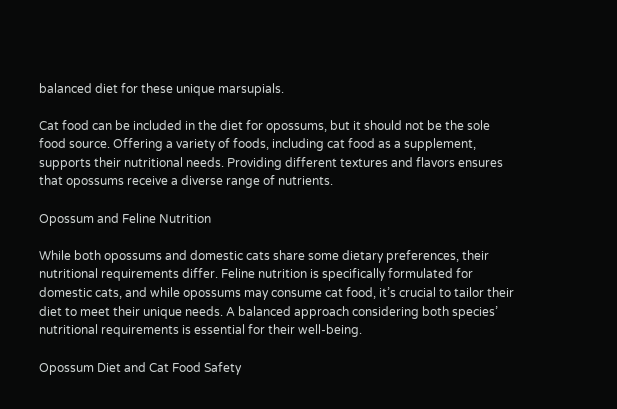balanced diet for these unique marsupials.

Cat food can be included in the diet for opossums, but it should not be the sole food source. Offering a variety of foods, including cat food as a supplement, supports their nutritional needs. Providing different textures and flavors ensures that opossums receive a diverse range of nutrients.

Opossum and Feline Nutrition

While both opossums and domestic cats share some dietary preferences, their nutritional requirements differ. Feline nutrition is specifically formulated for domestic cats, and while opossums may consume cat food, it’s crucial to tailor their diet to meet their unique needs. A balanced approach considering both species’ nutritional requirements is essential for their well-being.

Opossum Diet and Cat Food Safety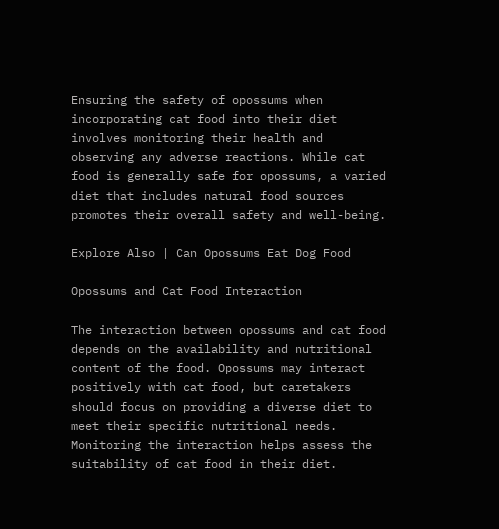Ensuring the safety of opossums when incorporating cat food into their diet involves monitoring their health and observing any adverse reactions. While cat food is generally safe for opossums, a varied diet that includes natural food sources promotes their overall safety and well-being.

Explore Also | Can Opossums Eat Dog Food

Opossums and Cat Food Interaction

The interaction between opossums and cat food depends on the availability and nutritional content of the food. Opossums may interact positively with cat food, but caretakers should focus on providing a diverse diet to meet their specific nutritional needs. Monitoring the interaction helps assess the suitability of cat food in their diet.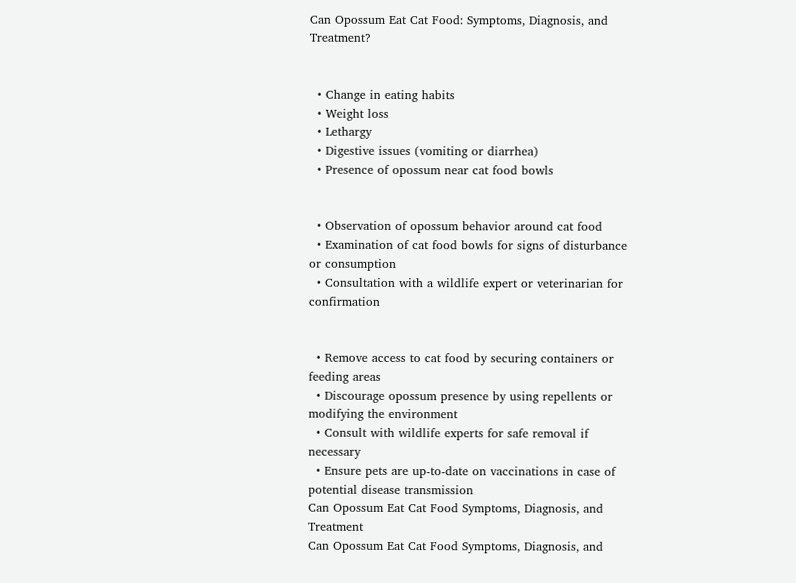Can Opossum Eat Cat Food: Symptoms, Diagnosis, and Treatment?


  • Change in eating habits
  • Weight loss
  • Lethargy
  • Digestive issues (vomiting or diarrhea)
  • Presence of opossum near cat food bowls


  • Observation of opossum behavior around cat food
  • Examination of cat food bowls for signs of disturbance or consumption
  • Consultation with a wildlife expert or veterinarian for confirmation


  • Remove access to cat food by securing containers or feeding areas
  • Discourage opossum presence by using repellents or modifying the environment
  • Consult with wildlife experts for safe removal if necessary
  • Ensure pets are up-to-date on vaccinations in case of potential disease transmission
Can Opossum Eat Cat Food Symptoms, Diagnosis, and Treatment
Can Opossum Eat Cat Food Symptoms, Diagnosis, and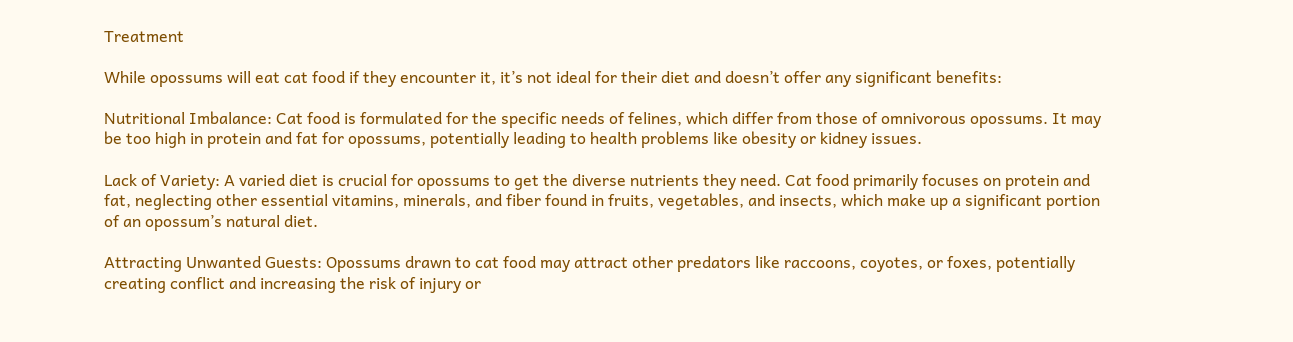Treatment

While opossums will eat cat food if they encounter it, it’s not ideal for their diet and doesn’t offer any significant benefits:

Nutritional Imbalance: Cat food is formulated for the specific needs of felines, which differ from those of omnivorous opossums. It may be too high in protein and fat for opossums, potentially leading to health problems like obesity or kidney issues.

Lack of Variety: A varied diet is crucial for opossums to get the diverse nutrients they need. Cat food primarily focuses on protein and fat, neglecting other essential vitamins, minerals, and fiber found in fruits, vegetables, and insects, which make up a significant portion of an opossum’s natural diet.

Attracting Unwanted Guests: Opossums drawn to cat food may attract other predators like raccoons, coyotes, or foxes, potentially creating conflict and increasing the risk of injury or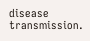disease transmission.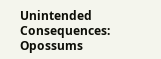Unintended Consequences: Opossums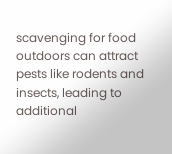scavenging for food outdoors can attract pests like rodents and insects, leading to additional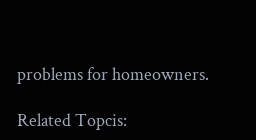problems for homeowners.

Related Topcis: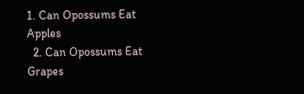1. Can Opossums Eat Apples
  2. Can Opossums Eat Grapes